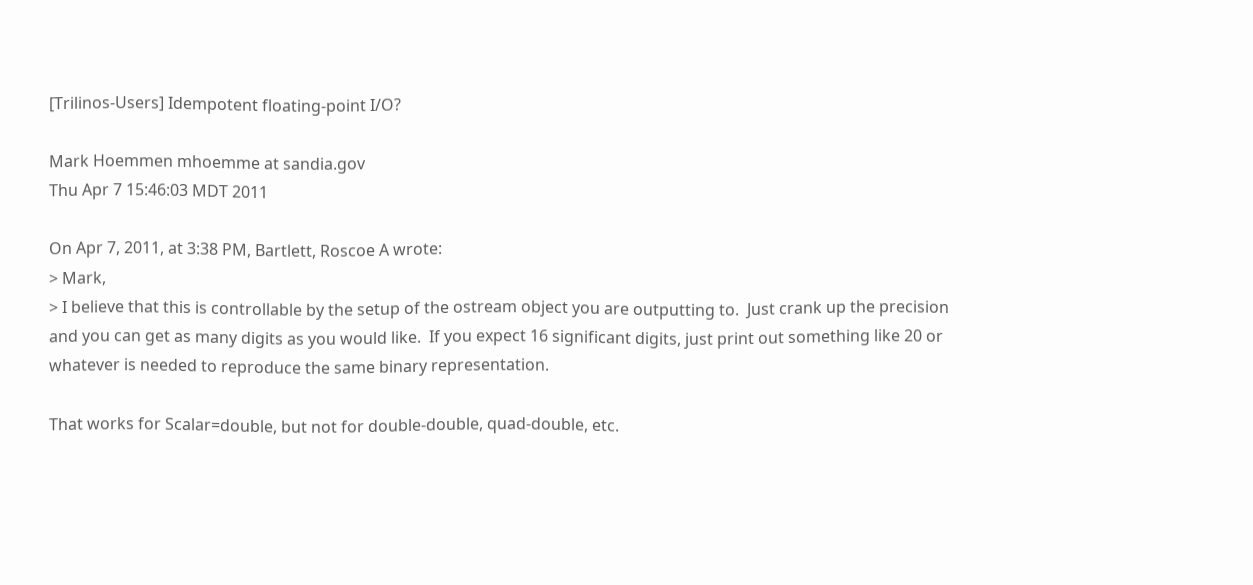[Trilinos-Users] Idempotent floating-point I/O?

Mark Hoemmen mhoemme at sandia.gov
Thu Apr 7 15:46:03 MDT 2011

On Apr 7, 2011, at 3:38 PM, Bartlett, Roscoe A wrote:
> Mark,
> I believe that this is controllable by the setup of the ostream object you are outputting to.  Just crank up the precision and you can get as many digits as you would like.  If you expect 16 significant digits, just print out something like 20 or whatever is needed to reproduce the same binary representation.

That works for Scalar=double, but not for double-double, quad-double, etc.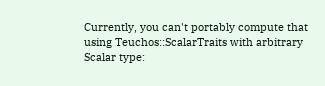Currently, you can't portably compute that using Teuchos::ScalarTraits with arbitrary Scalar type: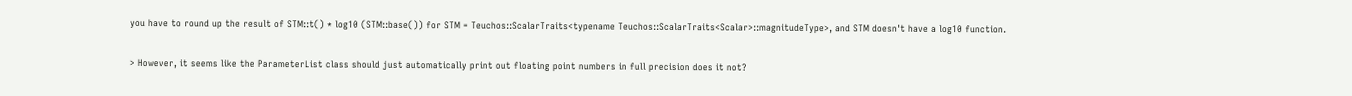you have to round up the result of STM::t() * log10 (STM::base()) for STM = Teuchos::ScalarTraits<typename Teuchos::ScalarTraits<Scalar>::magnitudeType>, and STM doesn't have a log10 function.

> However, it seems like the ParameterList class should just automatically print out floating point numbers in full precision does it not?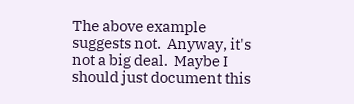The above example suggests not.  Anyway, it's not a big deal.  Maybe I should just document this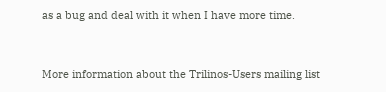as a bug and deal with it when I have more time.


More information about the Trilinos-Users mailing list